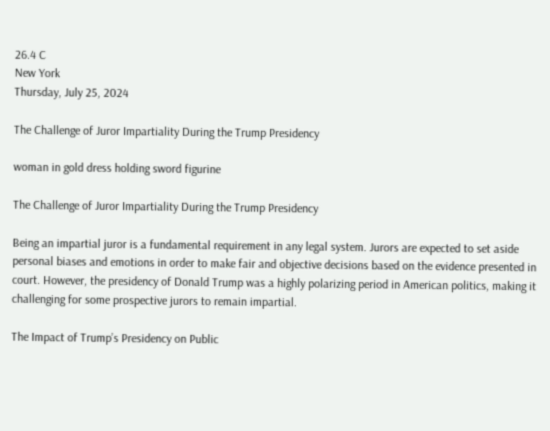26.4 C
New York
Thursday, July 25, 2024

The Challenge of Juror Impartiality During the Trump Presidency

woman in gold dress holding sword figurine

The Challenge of Juror Impartiality During the Trump Presidency

Being an impartial juror is a fundamental requirement in any legal system. Jurors are expected to set aside personal biases and emotions in order to make fair and objective decisions based on the evidence presented in court. However, the presidency of Donald Trump was a highly polarizing period in American politics, making it challenging for some prospective jurors to remain impartial.

The Impact of Trump’s Presidency on Public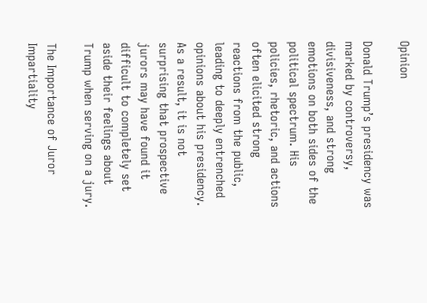Opinion

Donald Trump’s presidency was marked by controversy, divisiveness, and strong emotions on both sides of the political spectrum. His policies, rhetoric, and actions often elicited strong reactions from the public, leading to deeply entrenched opinions about his presidency. As a result, it is not surprising that prospective jurors may have found it difficult to completely set aside their feelings about Trump when serving on a jury.

The Importance of Juror Impartiality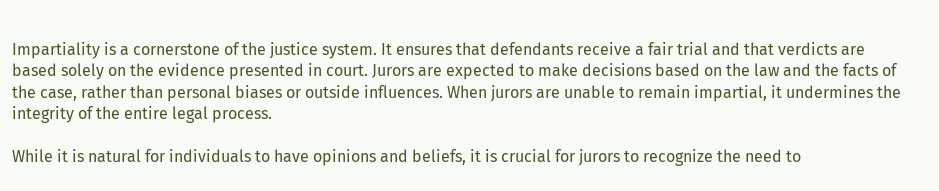Impartiality is a cornerstone of the justice system. It ensures that defendants receive a fair trial and that verdicts are based solely on the evidence presented in court. Jurors are expected to make decisions based on the law and the facts of the case, rather than personal biases or outside influences. When jurors are unable to remain impartial, it undermines the integrity of the entire legal process.

While it is natural for individuals to have opinions and beliefs, it is crucial for jurors to recognize the need to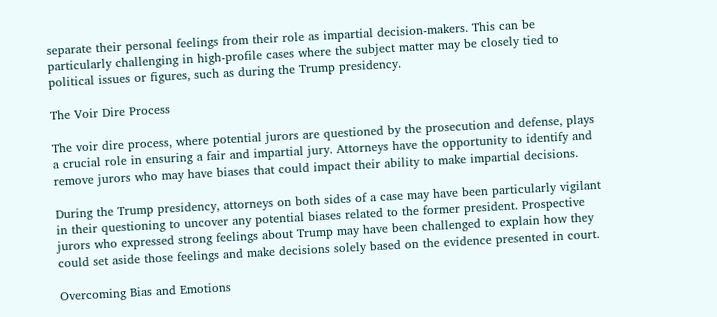separate their personal feelings from their role as impartial decision-makers. This can be particularly challenging in high-profile cases where the subject matter may be closely tied to political issues or figures, such as during the Trump presidency.

The Voir Dire Process

The voir dire process, where potential jurors are questioned by the prosecution and defense, plays a crucial role in ensuring a fair and impartial jury. Attorneys have the opportunity to identify and remove jurors who may have biases that could impact their ability to make impartial decisions.

During the Trump presidency, attorneys on both sides of a case may have been particularly vigilant in their questioning to uncover any potential biases related to the former president. Prospective jurors who expressed strong feelings about Trump may have been challenged to explain how they could set aside those feelings and make decisions solely based on the evidence presented in court.

Overcoming Bias and Emotions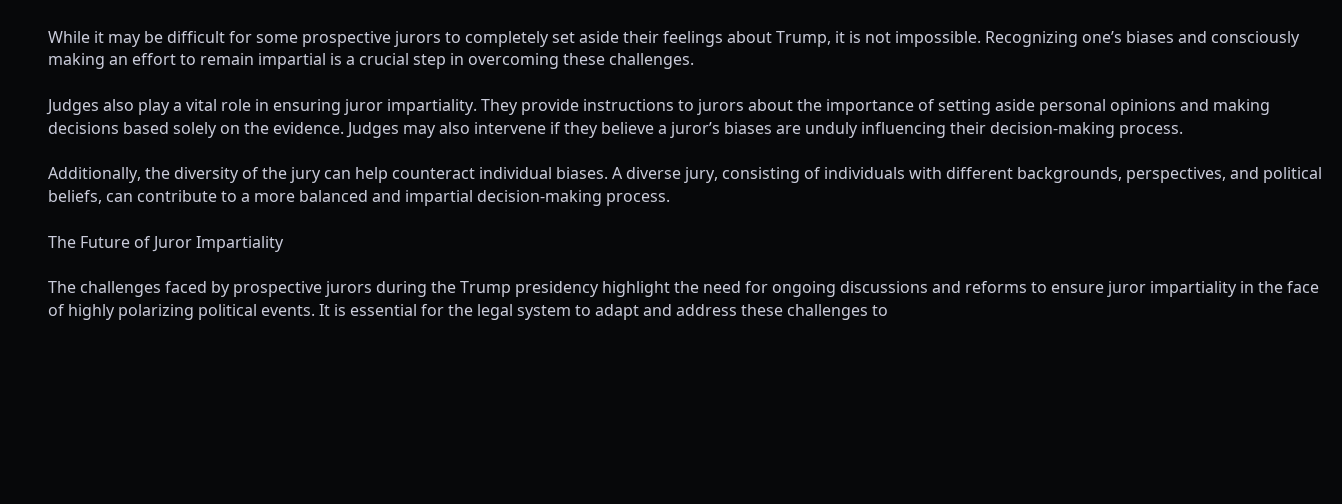While it may be difficult for some prospective jurors to completely set aside their feelings about Trump, it is not impossible. Recognizing one’s biases and consciously making an effort to remain impartial is a crucial step in overcoming these challenges.

Judges also play a vital role in ensuring juror impartiality. They provide instructions to jurors about the importance of setting aside personal opinions and making decisions based solely on the evidence. Judges may also intervene if they believe a juror’s biases are unduly influencing their decision-making process.

Additionally, the diversity of the jury can help counteract individual biases. A diverse jury, consisting of individuals with different backgrounds, perspectives, and political beliefs, can contribute to a more balanced and impartial decision-making process.

The Future of Juror Impartiality

The challenges faced by prospective jurors during the Trump presidency highlight the need for ongoing discussions and reforms to ensure juror impartiality in the face of highly polarizing political events. It is essential for the legal system to adapt and address these challenges to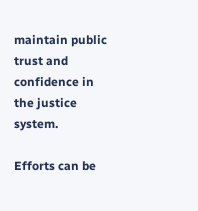maintain public trust and confidence in the justice system.

Efforts can be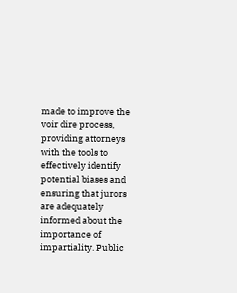made to improve the voir dire process, providing attorneys with the tools to effectively identify potential biases and ensuring that jurors are adequately informed about the importance of impartiality. Public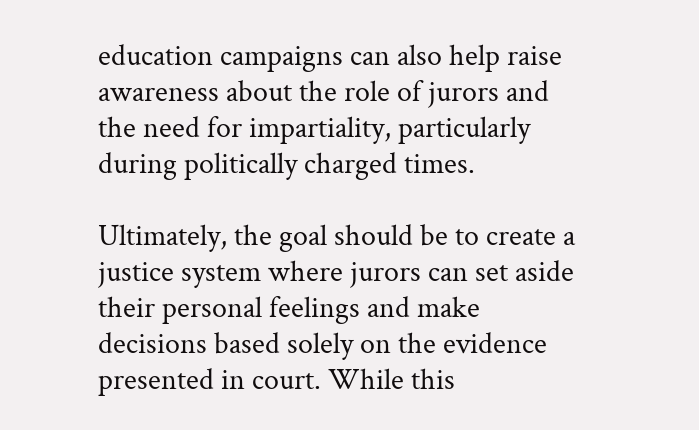education campaigns can also help raise awareness about the role of jurors and the need for impartiality, particularly during politically charged times.

Ultimately, the goal should be to create a justice system where jurors can set aside their personal feelings and make decisions based solely on the evidence presented in court. While this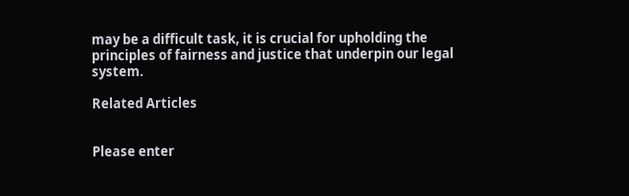may be a difficult task, it is crucial for upholding the principles of fairness and justice that underpin our legal system.

Related Articles


Please enter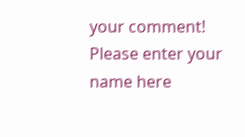your comment!
Please enter your name here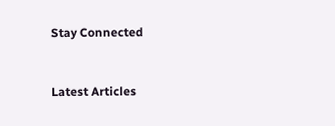Stay Connected


Latest Articles